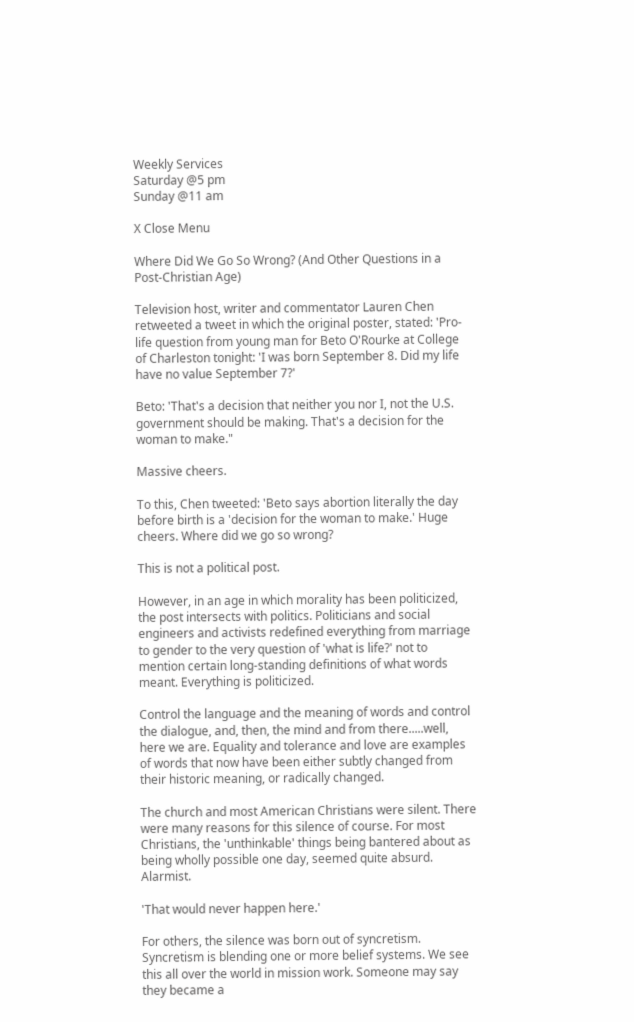Weekly Services
Saturday @5 pm
Sunday @11 am

X Close Menu

Where Did We Go So Wrong? (And Other Questions in a Post-Christian Age)

Television host, writer and commentator Lauren Chen retweeted a tweet in which the original poster, stated: 'Pro-life question from young man for Beto O'Rourke at College of Charleston tonight: 'I was born September 8. Did my life have no value September 7?'

Beto: 'That's a decision that neither you nor I, not the U.S. government should be making. That's a decision for the woman to make."

Massive cheers.

To this, Chen tweeted: 'Beto says abortion literally the day before birth is a 'decision for the woman to make.' Huge cheers. Where did we go so wrong?

This is not a political post.

However, in an age in which morality has been politicized, the post intersects with politics. Politicians and social engineers and activists redefined everything from marriage to gender to the very question of 'what is life?' not to mention certain long-standing definitions of what words meant. Everything is politicized.

Control the language and the meaning of words and control the dialogue, and, then, the mind and from there.....well, here we are. Equality and tolerance and love are examples of words that now have been either subtly changed from their historic meaning, or radically changed.

The church and most American Christians were silent. There were many reasons for this silence of course. For most Christians, the 'unthinkable' things being bantered about as being wholly possible one day, seemed quite absurd. Alarmist.

'That would never happen here.'

For others, the silence was born out of syncretism. Syncretism is blending one or more belief systems. We see this all over the world in mission work. Someone may say they became a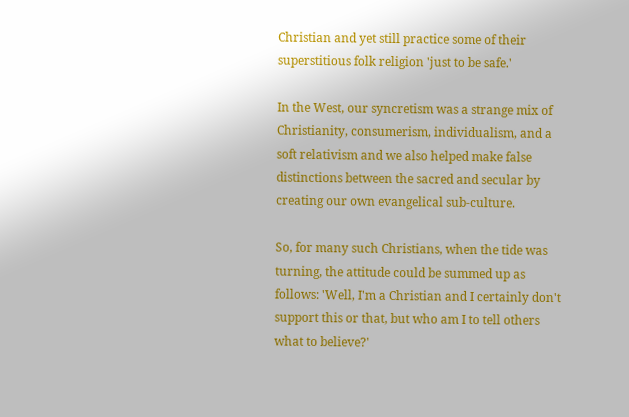Christian and yet still practice some of their superstitious folk religion 'just to be safe.'

In the West, our syncretism was a strange mix of Christianity, consumerism, individualism, and a soft relativism and we also helped make false distinctions between the sacred and secular by creating our own evangelical sub-culture.

So, for many such Christians, when the tide was turning, the attitude could be summed up as follows: 'Well, I'm a Christian and I certainly don't support this or that, but who am I to tell others what to believe?'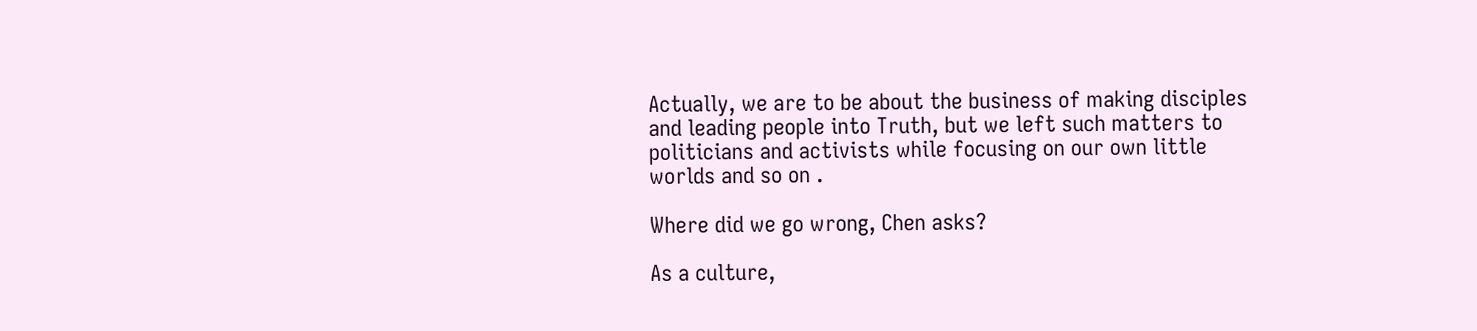Actually, we are to be about the business of making disciples and leading people into Truth, but we left such matters to politicians and activists while focusing on our own little worlds and so on .

Where did we go wrong, Chen asks?

As a culture,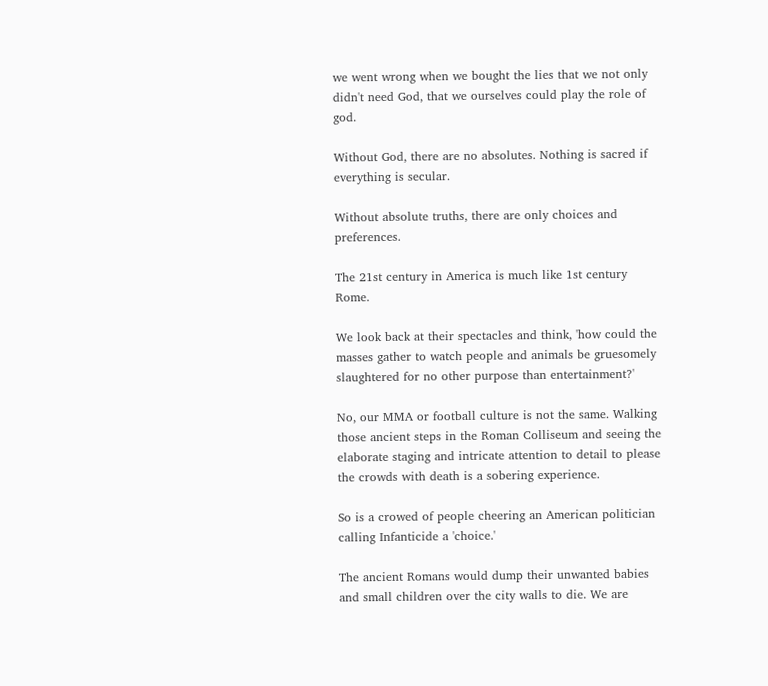we went wrong when we bought the lies that we not only didn't need God, that we ourselves could play the role of god.

Without God, there are no absolutes. Nothing is sacred if everything is secular.

Without absolute truths, there are only choices and preferences.

The 21st century in America is much like 1st century Rome.

We look back at their spectacles and think, 'how could the masses gather to watch people and animals be gruesomely slaughtered for no other purpose than entertainment?'

No, our MMA or football culture is not the same. Walking those ancient steps in the Roman Colliseum and seeing the elaborate staging and intricate attention to detail to please the crowds with death is a sobering experience.

So is a crowed of people cheering an American politician calling Infanticide a 'choice.'

The ancient Romans would dump their unwanted babies and small children over the city walls to die. We are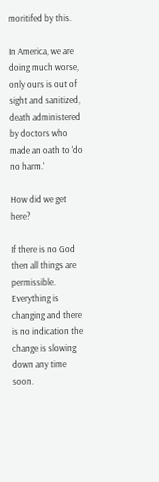moritifed by this.

In America, we are doing much worse, only ours is out of sight and sanitized, death administered by doctors who made an oath to 'do no harm.'

How did we get here?

If there is no God then all things are permissible. Everything is changing and there is no indication the change is slowing down any time soon.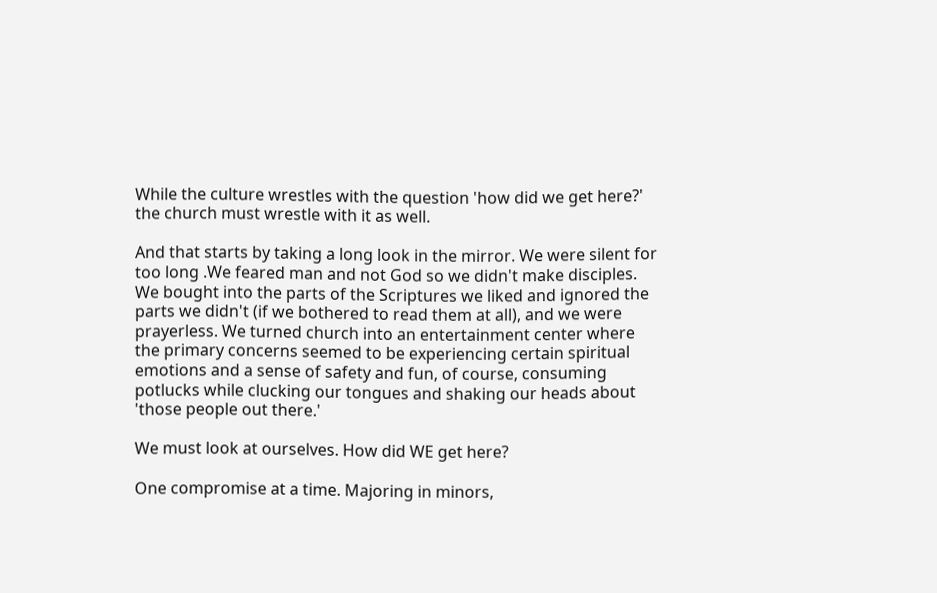While the culture wrestles with the question 'how did we get here?' the church must wrestle with it as well.

And that starts by taking a long look in the mirror. We were silent for too long .We feared man and not God so we didn't make disciples. We bought into the parts of the Scriptures we liked and ignored the parts we didn't (if we bothered to read them at all), and we were prayerless. We turned church into an entertainment center where the primary concerns seemed to be experiencing certain spiritual emotions and a sense of safety and fun, of course, consuming potlucks while clucking our tongues and shaking our heads about 'those people out there.'

We must look at ourselves. How did WE get here?

One compromise at a time. Majoring in minors,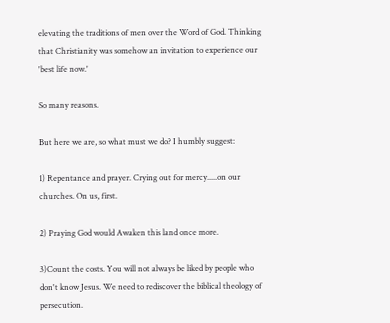elevating the traditions of men over the Word of God. Thinking that Christianity was somehow an invitation to experience our 'best life now.'

So many reasons.

But here we are, so what must we do? I humbly suggest:

1) Repentance and prayer. Crying out for mercy.....on our churches. On us, first.

2) Praying God would Awaken this land once more.

3)Count the costs. You will not always be liked by people who don't know Jesus. We need to rediscover the biblical theology of persecution.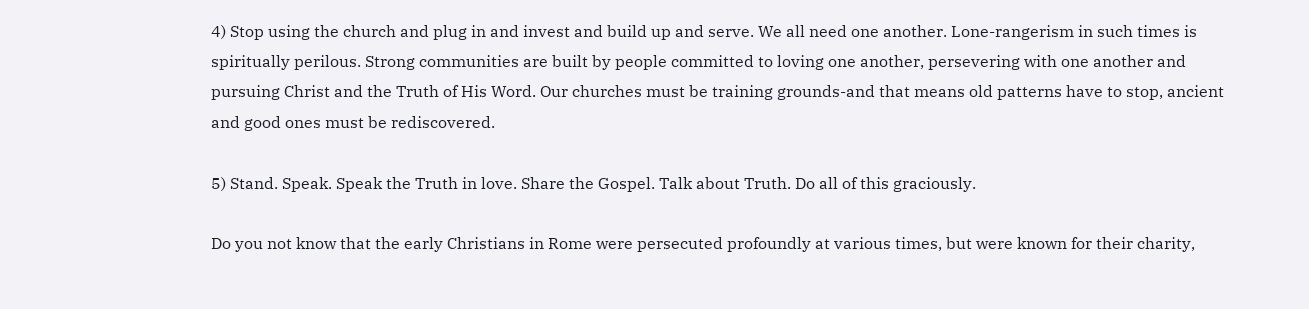4) Stop using the church and plug in and invest and build up and serve. We all need one another. Lone-rangerism in such times is spiritually perilous. Strong communities are built by people committed to loving one another, persevering with one another and pursuing Christ and the Truth of His Word. Our churches must be training grounds-and that means old patterns have to stop, ancient and good ones must be rediscovered.

5) Stand. Speak. Speak the Truth in love. Share the Gospel. Talk about Truth. Do all of this graciously.

Do you not know that the early Christians in Rome were persecuted profoundly at various times, but were known for their charity,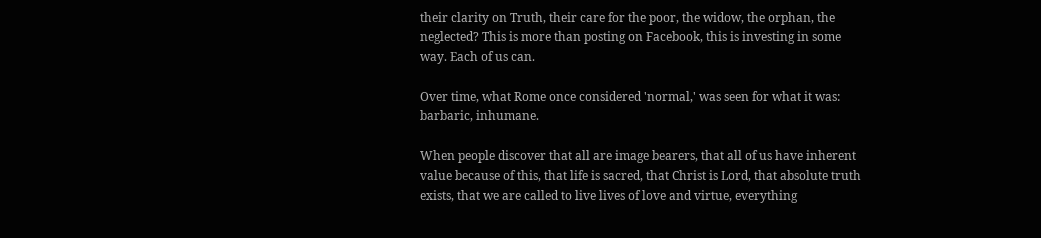their clarity on Truth, their care for the poor, the widow, the orphan, the neglected? This is more than posting on Facebook, this is investing in some way. Each of us can.

Over time, what Rome once considered 'normal,' was seen for what it was: barbaric, inhumane.

When people discover that all are image bearers, that all of us have inherent value because of this, that life is sacred, that Christ is Lord, that absolute truth exists, that we are called to live lives of love and virtue, everything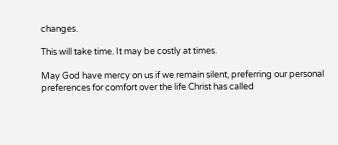changes.

This will take time. It may be costly at times.

May God have mercy on us if we remain silent, preferring our personal preferences for comfort over the life Christ has called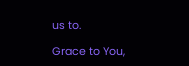us to.

Grace to You,